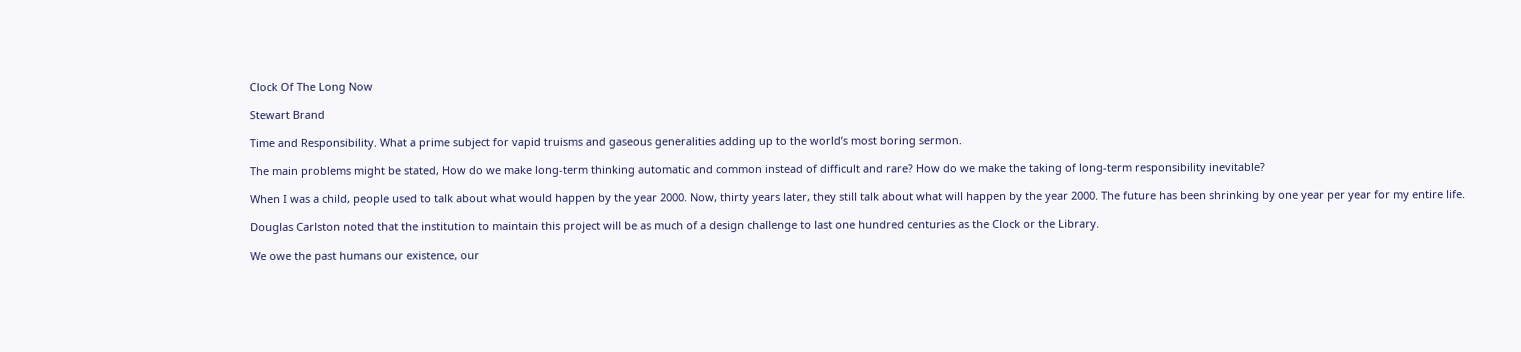Clock Of The Long Now

Stewart Brand

Time and Responsibility. What a prime subject for vapid truisms and gaseous generalities adding up to the world’s most boring sermon.

The main problems might be stated, How do we make long-term thinking automatic and common instead of difficult and rare? How do we make the taking of long-term responsibility inevitable?

When I was a child, people used to talk about what would happen by the year 2000. Now, thirty years later, they still talk about what will happen by the year 2000. The future has been shrinking by one year per year for my entire life.

Douglas Carlston noted that the institution to maintain this project will be as much of a design challenge to last one hundred centuries as the Clock or the Library.

We owe the past humans our existence, our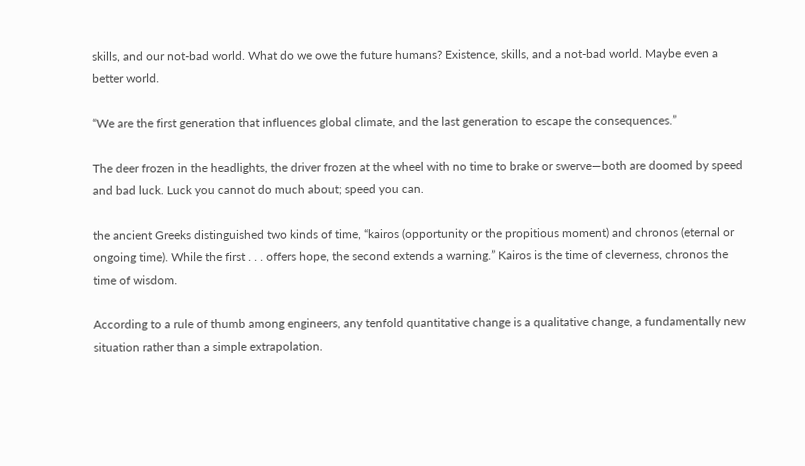skills, and our not-bad world. What do we owe the future humans? Existence, skills, and a not-bad world. Maybe even a better world.

“We are the first generation that influences global climate, and the last generation to escape the consequences.”

The deer frozen in the headlights, the driver frozen at the wheel with no time to brake or swerve—both are doomed by speed and bad luck. Luck you cannot do much about; speed you can.

the ancient Greeks distinguished two kinds of time, “kairos (opportunity or the propitious moment) and chronos (eternal or ongoing time). While the first . . . offers hope, the second extends a warning.” Kairos is the time of cleverness, chronos the time of wisdom.

According to a rule of thumb among engineers, any tenfold quantitative change is a qualitative change, a fundamentally new situation rather than a simple extrapolation.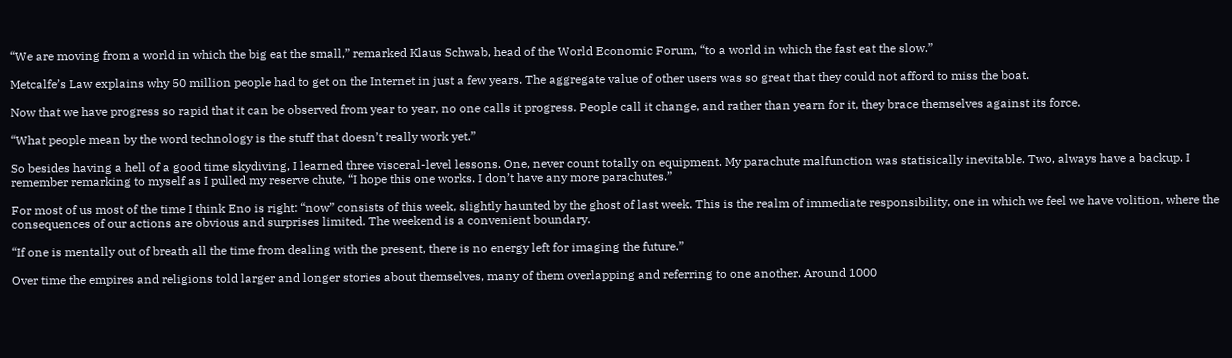“We are moving from a world in which the big eat the small,” remarked Klaus Schwab, head of the World Economic Forum, “to a world in which the fast eat the slow.”

Metcalfe’s Law explains why 50 million people had to get on the Internet in just a few years. The aggregate value of other users was so great that they could not afford to miss the boat.

Now that we have progress so rapid that it can be observed from year to year, no one calls it progress. People call it change, and rather than yearn for it, they brace themselves against its force.

“What people mean by the word technology is the stuff that doesn’t really work yet.”

So besides having a hell of a good time skydiving, I learned three visceral-level lessons. One, never count totally on equipment. My parachute malfunction was statisically inevitable. Two, always have a backup. I remember remarking to myself as I pulled my reserve chute, “I hope this one works. I don’t have any more parachutes.”

For most of us most of the time I think Eno is right: “now” consists of this week, slightly haunted by the ghost of last week. This is the realm of immediate responsibility, one in which we feel we have volition, where the consequences of our actions are obvious and surprises limited. The weekend is a convenient boundary.

“If one is mentally out of breath all the time from dealing with the present, there is no energy left for imaging the future.”

Over time the empires and religions told larger and longer stories about themselves, many of them overlapping and referring to one another. Around 1000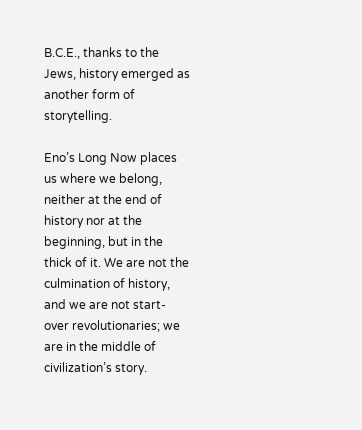B.C.E., thanks to the Jews, history emerged as another form of storytelling.

Eno’s Long Now places us where we belong, neither at the end of history nor at the beginning, but in the thick of it. We are not the culmination of history, and we are not start-over revolutionaries; we are in the middle of civilization’s story.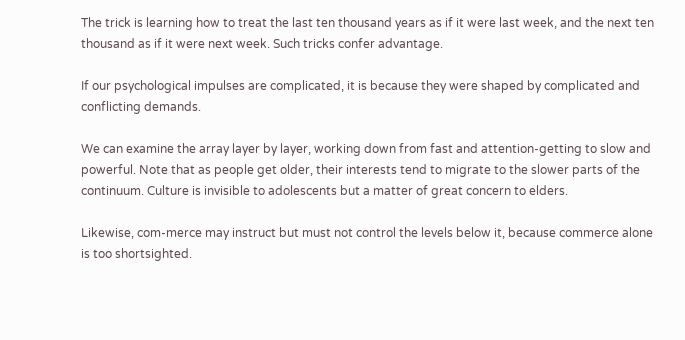The trick is learning how to treat the last ten thousand years as if it were last week, and the next ten thousand as if it were next week. Such tricks confer advantage.

If our psychological impulses are complicated, it is because they were shaped by complicated and conflicting demands.

We can examine the array layer by layer, working down from fast and attention-getting to slow and powerful. Note that as people get older, their interests tend to migrate to the slower parts of the continuum. Culture is invisible to adolescents but a matter of great concern to elders.

Likewise, com-merce may instruct but must not control the levels below it, because commerce alone is too shortsighted.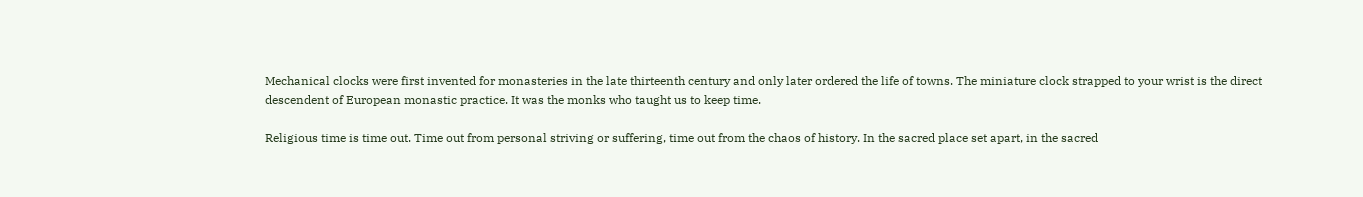Mechanical clocks were first invented for monasteries in the late thirteenth century and only later ordered the life of towns. The miniature clock strapped to your wrist is the direct descendent of European monastic practice. It was the monks who taught us to keep time.

Religious time is time out. Time out from personal striving or suffering, time out from the chaos of history. In the sacred place set apart, in the sacred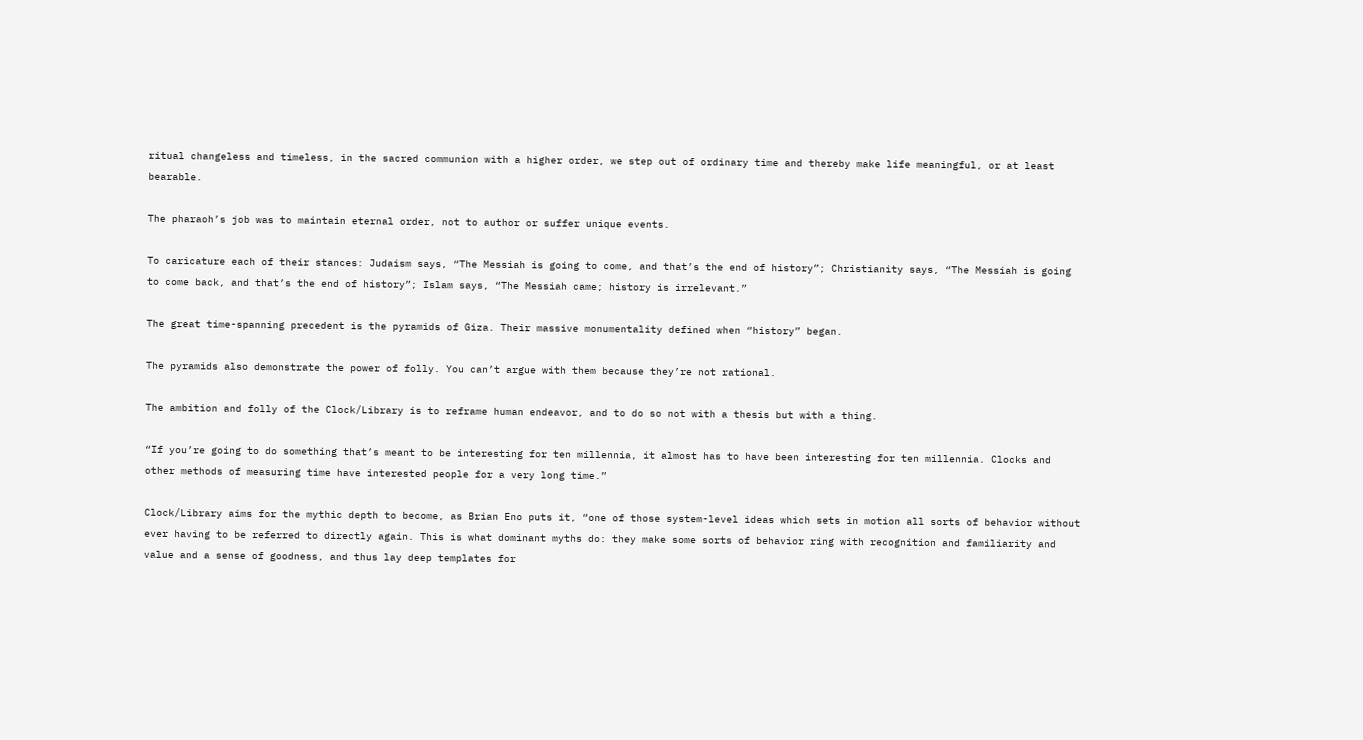ritual changeless and timeless, in the sacred communion with a higher order, we step out of ordinary time and thereby make life meaningful, or at least bearable.

The pharaoh’s job was to maintain eternal order, not to author or suffer unique events.

To caricature each of their stances: Judaism says, “The Messiah is going to come, and that’s the end of history”; Christianity says, “The Messiah is going to come back, and that’s the end of history”; Islam says, “The Messiah came; history is irrelevant.”

The great time-spanning precedent is the pyramids of Giza. Their massive monumentality defined when “history” began.

The pyramids also demonstrate the power of folly. You can’t argue with them because they’re not rational.

The ambition and folly of the Clock/Library is to reframe human endeavor, and to do so not with a thesis but with a thing.

“If you’re going to do something that’s meant to be interesting for ten millennia, it almost has to have been interesting for ten millennia. Clocks and other methods of measuring time have interested people for a very long time.”

Clock/Library aims for the mythic depth to become, as Brian Eno puts it, “one of those system-level ideas which sets in motion all sorts of behavior without ever having to be referred to directly again. This is what dominant myths do: they make some sorts of behavior ring with recognition and familiarity and value and a sense of goodness, and thus lay deep templates for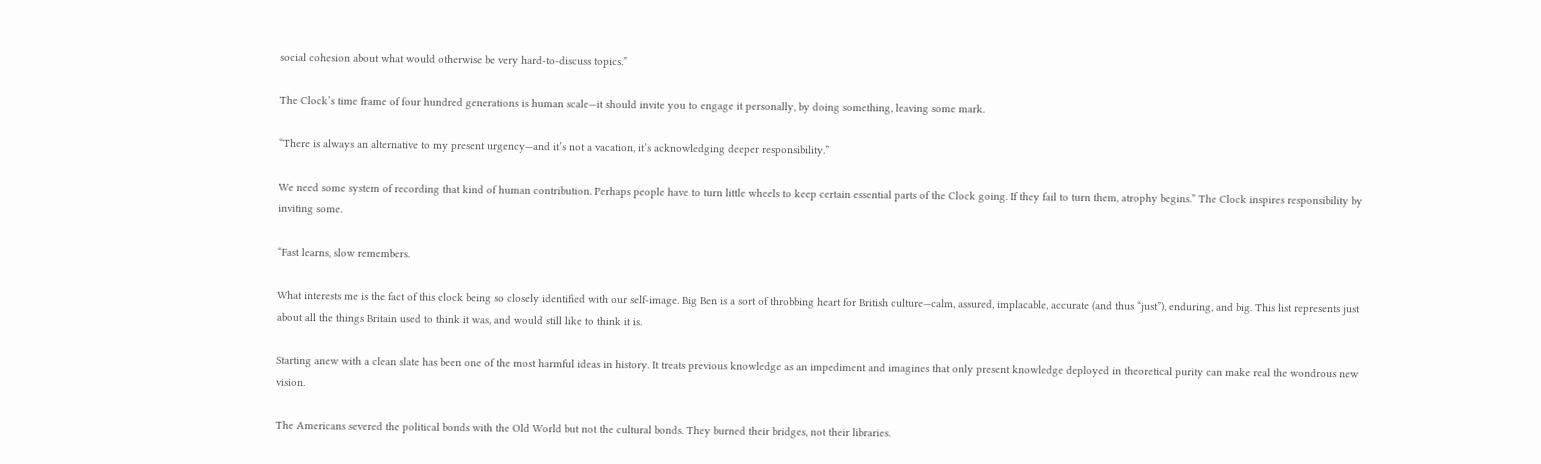social cohesion about what would otherwise be very hard-to-discuss topics.”

The Clock’s time frame of four hundred generations is human scale—it should invite you to engage it personally, by doing something, leaving some mark.

“There is always an alternative to my present urgency—and it’s not a vacation, it’s acknowledging deeper responsibility.”

We need some system of recording that kind of human contribution. Perhaps people have to turn little wheels to keep certain essential parts of the Clock going. If they fail to turn them, atrophy begins.” The Clock inspires responsibility by inviting some.

“Fast learns, slow remembers.

What interests me is the fact of this clock being so closely identified with our self-image. Big Ben is a sort of throbbing heart for British culture—calm, assured, implacable, accurate (and thus “just”), enduring, and big. This list represents just about all the things Britain used to think it was, and would still like to think it is.

Starting anew with a clean slate has been one of the most harmful ideas in history. It treats previous knowledge as an impediment and imagines that only present knowledge deployed in theoretical purity can make real the wondrous new vision.

The Americans severed the political bonds with the Old World but not the cultural bonds. They burned their bridges, not their libraries.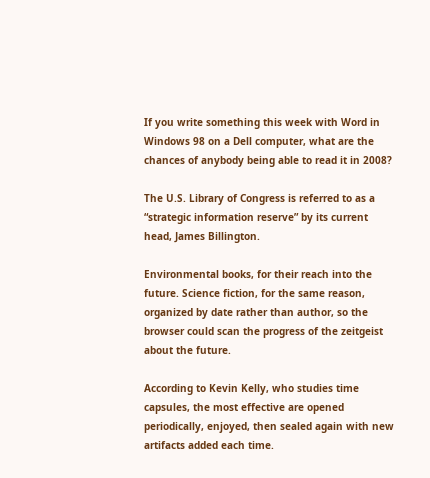If you write something this week with Word in Windows 98 on a Dell computer, what are the chances of anybody being able to read it in 2008?

The U.S. Library of Congress is referred to as a “strategic information reserve” by its current head, James Billington.

Environmental books, for their reach into the future. Science fiction, for the same reason, organized by date rather than author, so the browser could scan the progress of the zeitgeist about the future.

According to Kevin Kelly, who studies time capsules, the most effective are opened periodically, enjoyed, then sealed again with new artifacts added each time.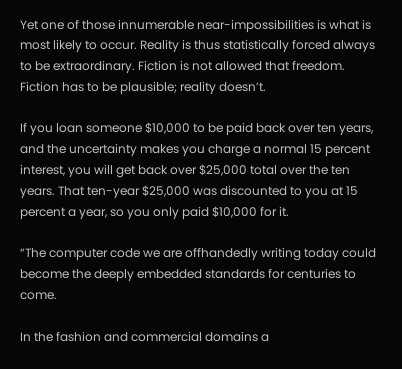Yet one of those innumerable near-impossibilities is what is most likely to occur. Reality is thus statistically forced always to be extraordinary. Fiction is not allowed that freedom. Fiction has to be plausible; reality doesn’t.

If you loan someone $10,000 to be paid back over ten years, and the uncertainty makes you charge a normal 15 percent interest, you will get back over $25,000 total over the ten years. That ten-year $25,000 was discounted to you at 15 percent a year, so you only paid $10,000 for it.

“The computer code we are offhandedly writing today could become the deeply embedded standards for centuries to come.

In the fashion and commercial domains a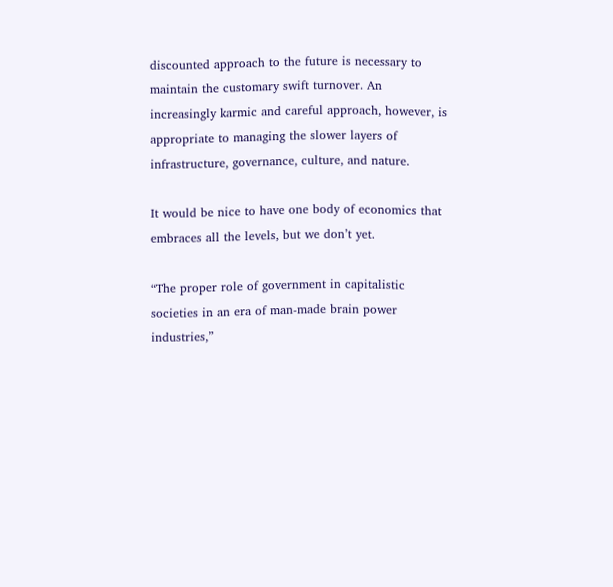discounted approach to the future is necessary to maintain the customary swift turnover. An increasingly karmic and careful approach, however, is appropriate to managing the slower layers of infrastructure, governance, culture, and nature.

It would be nice to have one body of economics that embraces all the levels, but we don’t yet.

“The proper role of government in capitalistic societies in an era of man-made brain power industries,”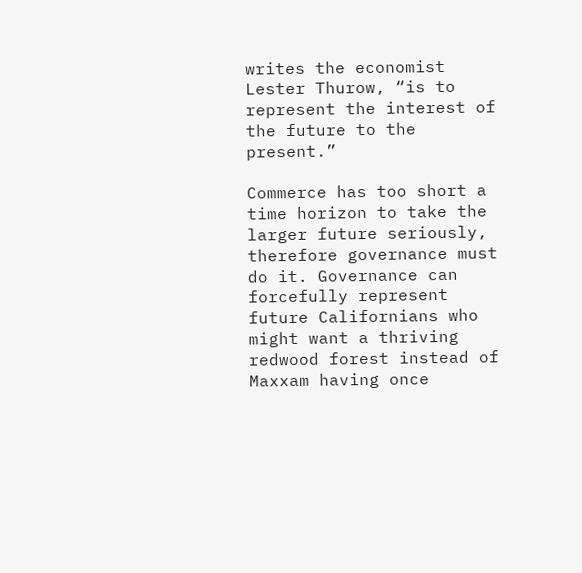writes the economist Lester Thurow, “is to represent the interest of the future to the present.”

Commerce has too short a time horizon to take the larger future seriously, therefore governance must do it. Governance can forcefully represent future Californians who might want a thriving redwood forest instead of Maxxam having once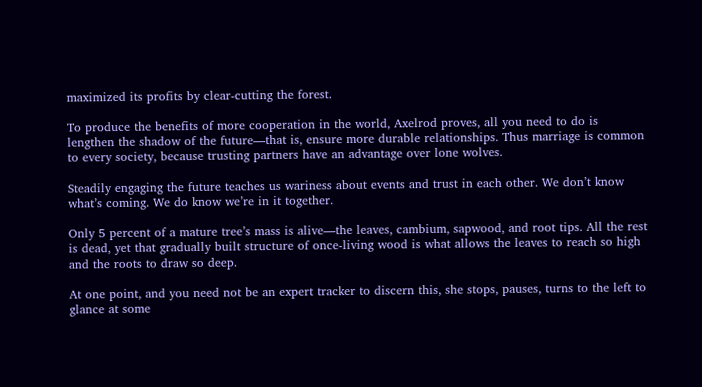maximized its profits by clear-cutting the forest.

To produce the benefits of more cooperation in the world, Axelrod proves, all you need to do is lengthen the shadow of the future—that is, ensure more durable relationships. Thus marriage is common to every society, because trusting partners have an advantage over lone wolves.

Steadily engaging the future teaches us wariness about events and trust in each other. We don’t know what’s coming. We do know we’re in it together.

Only 5 percent of a mature tree’s mass is alive—the leaves, cambium, sapwood, and root tips. All the rest is dead, yet that gradually built structure of once-living wood is what allows the leaves to reach so high and the roots to draw so deep.

At one point, and you need not be an expert tracker to discern this, she stops, pauses, turns to the left to glance at some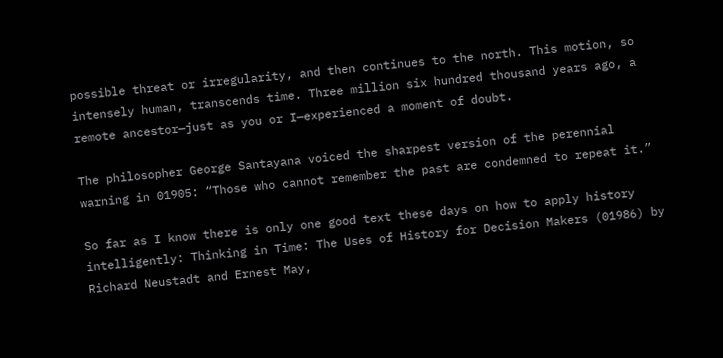possible threat or irregularity, and then continues to the north. This motion, so intensely human, transcends time. Three million six hundred thousand years ago, a remote ancestor—just as you or I—experienced a moment of doubt.

The philosopher George Santayana voiced the sharpest version of the perennial warning in 01905: “Those who cannot remember the past are condemned to repeat it.”

So far as I know there is only one good text these days on how to apply history intelligently: Thinking in Time: The Uses of History for Decision Makers (01986) by Richard Neustadt and Ernest May,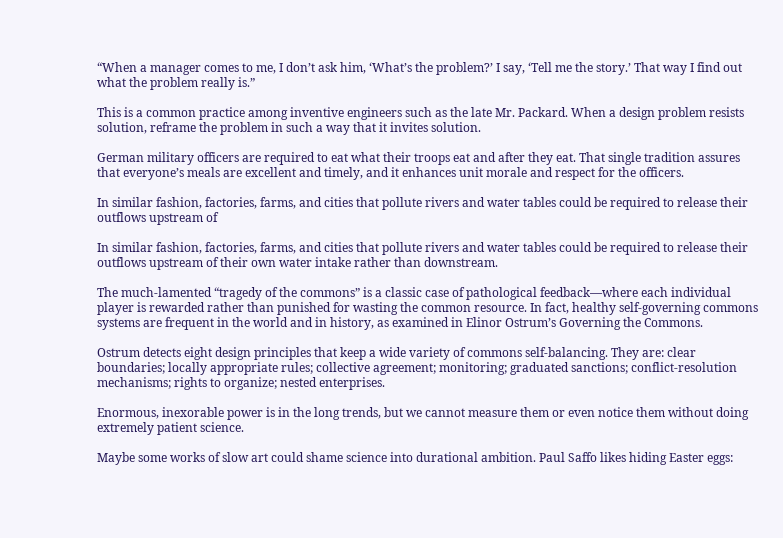“When a manager comes to me, I don’t ask him, ‘What’s the problem?’ I say, ‘Tell me the story.’ That way I find out what the problem really is.”

This is a common practice among inventive engineers such as the late Mr. Packard. When a design problem resists solution, reframe the problem in such a way that it invites solution.

German military officers are required to eat what their troops eat and after they eat. That single tradition assures that everyone’s meals are excellent and timely, and it enhances unit morale and respect for the officers.

In similar fashion, factories, farms, and cities that pollute rivers and water tables could be required to release their outflows upstream of

In similar fashion, factories, farms, and cities that pollute rivers and water tables could be required to release their outflows upstream of their own water intake rather than downstream.

The much-lamented “tragedy of the commons” is a classic case of pathological feedback—where each individual player is rewarded rather than punished for wasting the common resource. In fact, healthy self-governing commons systems are frequent in the world and in history, as examined in Elinor Ostrum’s Governing the Commons.

Ostrum detects eight design principles that keep a wide variety of commons self-balancing. They are: clear boundaries; locally appropriate rules; collective agreement; monitoring; graduated sanctions; conflict-resolution mechanisms; rights to organize; nested enterprises.

Enormous, inexorable power is in the long trends, but we cannot measure them or even notice them without doing extremely patient science.

Maybe some works of slow art could shame science into durational ambition. Paul Saffo likes hiding Easter eggs: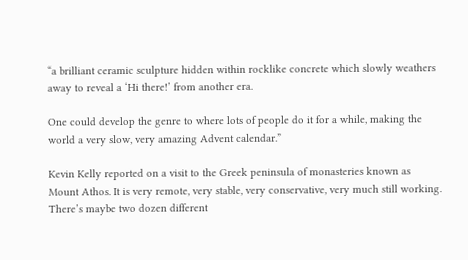“a brilliant ceramic sculpture hidden within rocklike concrete which slowly weathers away to reveal a ‘Hi there!’ from another era.

One could develop the genre to where lots of people do it for a while, making the world a very slow, very amazing Advent calendar.”

Kevin Kelly reported on a visit to the Greek peninsula of monasteries known as Mount Athos. It is very remote, very stable, very conservative, very much still working. There’s maybe two dozen different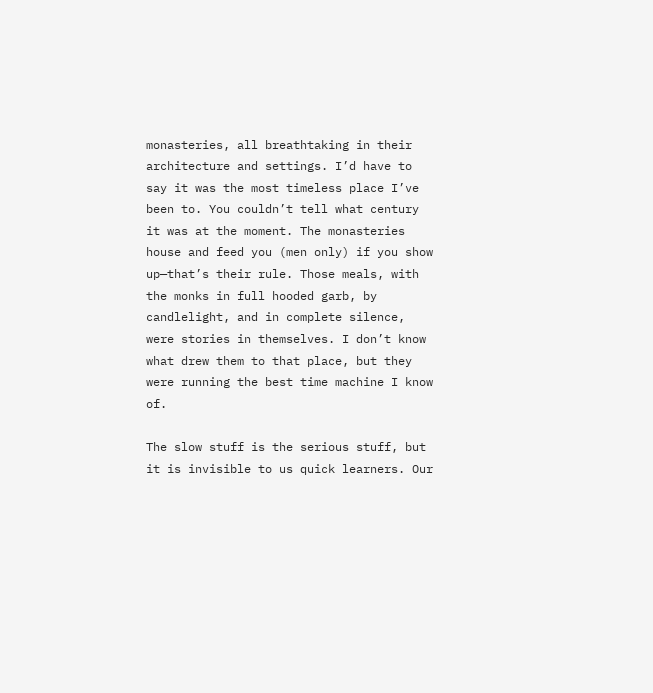monasteries, all breathtaking in their architecture and settings. I’d have to say it was the most timeless place I’ve been to. You couldn’t tell what century it was at the moment. The monasteries house and feed you (men only) if you show up—that’s their rule. Those meals, with the monks in full hooded garb, by candlelight, and in complete silence, were stories in themselves. I don’t know what drew them to that place, but they were running the best time machine I know of.

The slow stuff is the serious stuff, but it is invisible to us quick learners. Our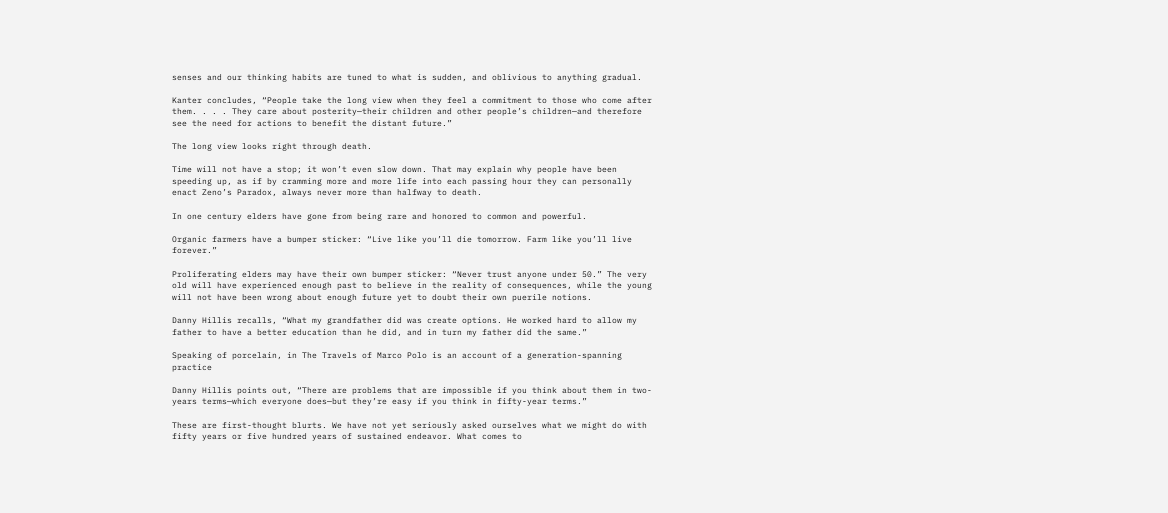senses and our thinking habits are tuned to what is sudden, and oblivious to anything gradual.

Kanter concludes, “People take the long view when they feel a commitment to those who come after them. . . . They care about posterity—their children and other people’s children—and therefore see the need for actions to benefit the distant future.”

The long view looks right through death.

Time will not have a stop; it won’t even slow down. That may explain why people have been speeding up, as if by cramming more and more life into each passing hour they can personally enact Zeno’s Paradox, always never more than halfway to death.

In one century elders have gone from being rare and honored to common and powerful.

Organic farmers have a bumper sticker: “Live like you’ll die tomorrow. Farm like you’ll live forever.”

Proliferating elders may have their own bumper sticker: “Never trust anyone under 50.” The very old will have experienced enough past to believe in the reality of consequences, while the young will not have been wrong about enough future yet to doubt their own puerile notions.

Danny Hillis recalls, “What my grandfather did was create options. He worked hard to allow my father to have a better education than he did, and in turn my father did the same.”

Speaking of porcelain, in The Travels of Marco Polo is an account of a generation-spanning practice

Danny Hillis points out, “There are problems that are impossible if you think about them in two-years terms—which everyone does—but they’re easy if you think in fifty-year terms.”

These are first-thought blurts. We have not yet seriously asked ourselves what we might do with fifty years or five hundred years of sustained endeavor. What comes to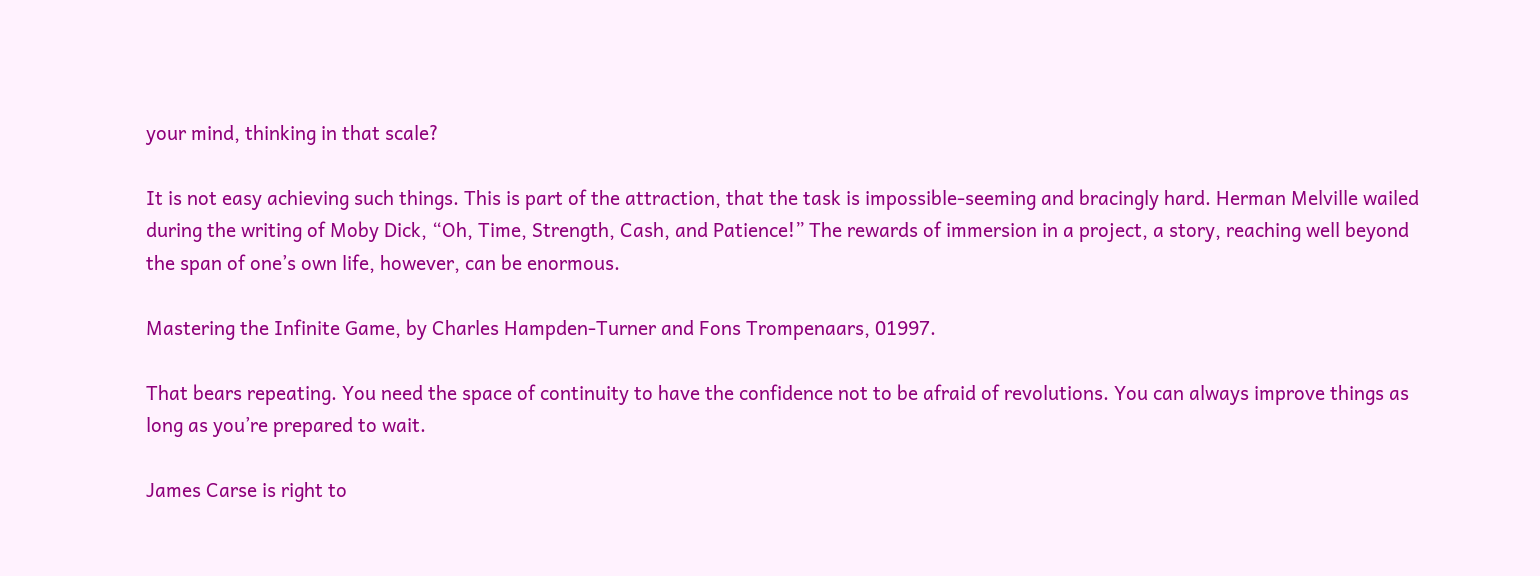your mind, thinking in that scale?

It is not easy achieving such things. This is part of the attraction, that the task is impossible-seeming and bracingly hard. Herman Melville wailed during the writing of Moby Dick, “Oh, Time, Strength, Cash, and Patience!” The rewards of immersion in a project, a story, reaching well beyond the span of one’s own life, however, can be enormous.

Mastering the Infinite Game, by Charles Hampden-Turner and Fons Trompenaars, 01997.

That bears repeating. You need the space of continuity to have the confidence not to be afraid of revolutions. You can always improve things as long as you’re prepared to wait.

James Carse is right to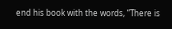end his book with the words, “There is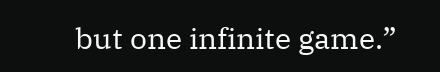but one infinite game.”